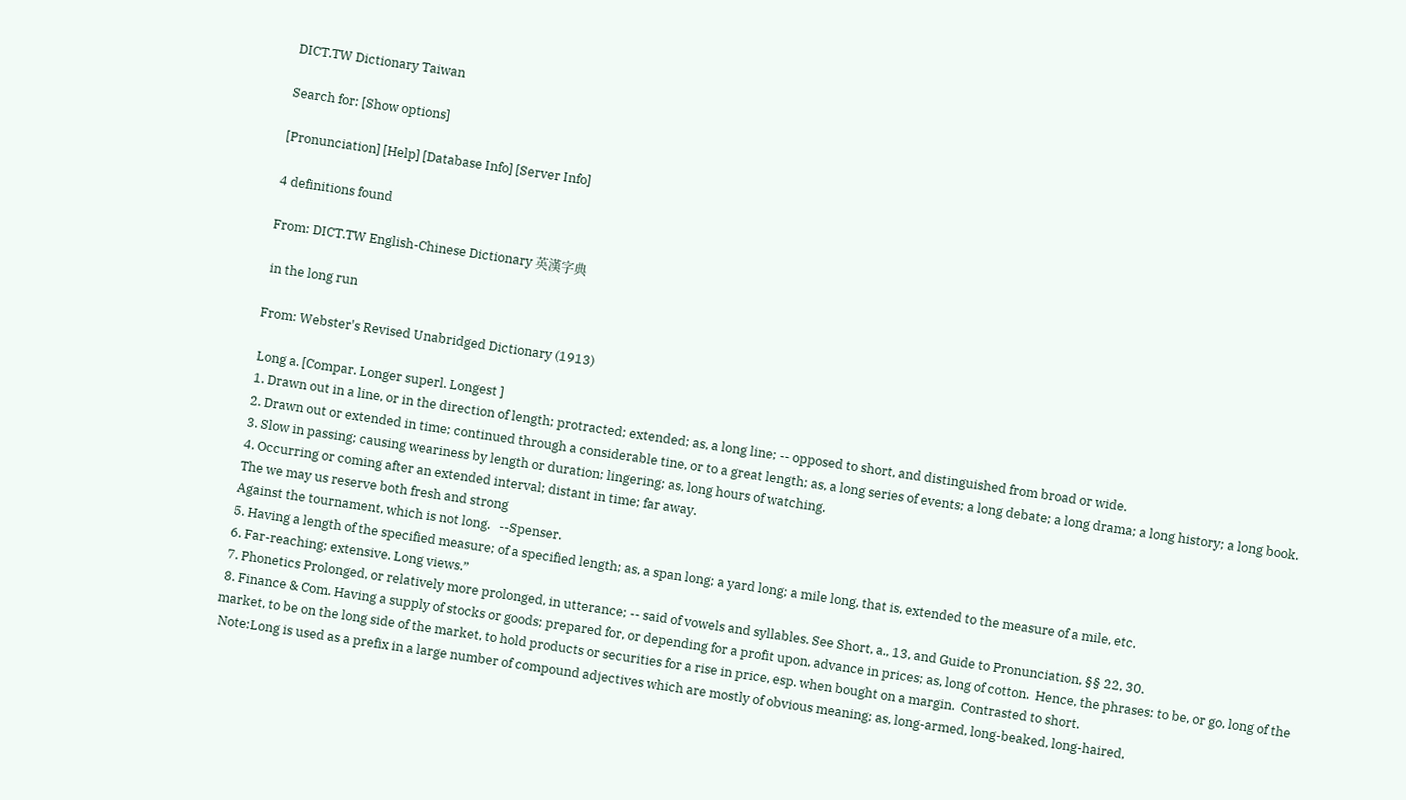DICT.TW Dictionary Taiwan

Search for: [Show options]

[Pronunciation] [Help] [Database Info] [Server Info]

4 definitions found

From: DICT.TW English-Chinese Dictionary 英漢字典

 in the long run

From: Webster's Revised Unabridged Dictionary (1913)

 Long a. [Compar. Longer superl. Longest ]
 1. Drawn out in a line, or in the direction of length; protracted; extended; as, a long line; -- opposed to short, and distinguished from broad or wide.
 2. Drawn out or extended in time; continued through a considerable tine, or to a great length; as, a long series of events; a long debate; a long drama; a long history; a long book.
 3. Slow in passing; causing weariness by length or duration; lingering; as, long hours of watching.
 4. Occurring or coming after an extended interval; distant in time; far away.
 The we may us reserve both fresh and strong
 Against the tournament, which is not long.   --Spenser.
 5. Having a length of the specified measure; of a specified length; as, a span long; a yard long; a mile long, that is, extended to the measure of a mile, etc.
 6. Far-reaching; extensive. Long views.”
 7. Phonetics Prolonged, or relatively more prolonged, in utterance; -- said of vowels and syllables. See Short, a., 13, and Guide to Pronunciation, §§ 22, 30.
 8. Finance & Com. Having a supply of stocks or goods; prepared for, or depending for a profit upon, advance in prices; as, long of cotton.  Hence, the phrases: to be, or go, long of the market, to be on the long side of the market, to hold products or securities for a rise in price, esp. when bought on a margin.  Contrasted to short.
 Note:Long is used as a prefix in a large number of compound adjectives which are mostly of obvious meaning; as, long-armed, long-beaked, long-haired,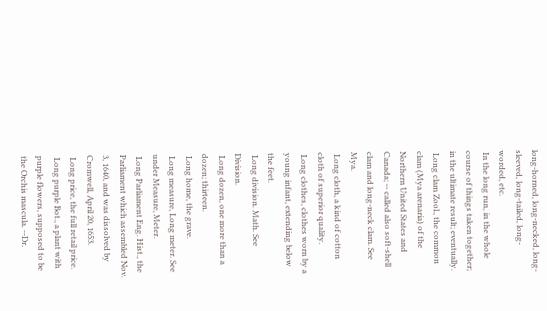long-horned, long-necked, long-sleeved, long-tailed, long- worded, etc.
 In the long run, in the whole course of things taken together; in the ultimate result; eventually.
 Long clam Zool., the common clam (Mya arenaria) of the Northern United States and Canada; -- called also soft-shell clam and long-neck clam. See Mya.
 Long cloth, a kind of cotton cloth of superior quality.
 Long clothes, clothes worn by a young infant, extending below the feet.
 Long division. Math. See Division.
 Long dozen, one more than a dozen; thirteen.
 Long home, the grave.
 Long measure, Long meter. See under Measure, Meter.
 Long Parliament Eng. Hist., the Parliament which assembled Nov. 3, 1640, and was dissolved by Cromwell, April 20, 1653.
 Long price, the full retail price.
 Long purple Bot., a plant with purple flowers, supposed to be the Orchis mascula. --Dr.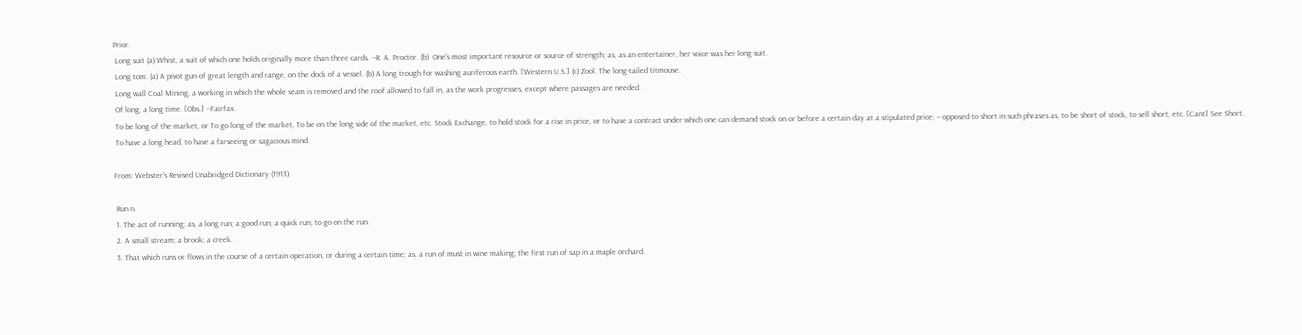Prior.
 Long suit (a) Whist, a suit of which one holds originally more than three cards. --R. A. Proctor. (b)  One's most important resource or source of strength; as, as an entertainer, her voice was her long suit.
 Long tom. (a) A pivot gun of great length and range, on the dock of a vessel. (b) A long trough for washing auriferous earth. [Western U.S.] (c) Zool. The long-tailed titmouse.
 Long wall Coal Mining, a working in which the whole seam is removed and the roof allowed to fall in, as the work progresses, except where passages are needed.
 Of long, a long time. [Obs.] --Fairfax.
 To be long of the market, or To go long of the market, To be on the long side of the market, etc. Stock Exchange, to hold stock for a rise in price, or to have a contract under which one can demand stock on or before a certain day at a stipulated price; -- opposed to short in such phrases as, to be short of stock, to sell short, etc. [Cant] See Short.
 To have a long head, to have a farseeing or sagacious mind.

From: Webster's Revised Unabridged Dictionary (1913)

 Run n.
 1. The act of running; as, a long run; a good run; a quick run; to go on the run.
 2. A small stream; a brook; a creek.
 3. That which runs or flows in the course of a certain operation, or during a certain time; as, a run of must in wine making; the first run of sap in a maple orchard.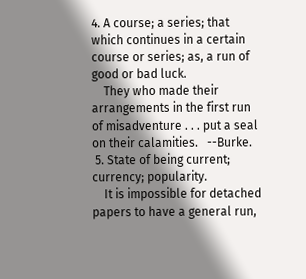4. A course; a series; that which continues in a certain course or series; as, a run of good or bad luck.
    They who made their arrangements in the first run of misadventure . . . put a seal on their calamities.   --Burke.
 5. State of being current; currency; popularity.
    It is impossible for detached papers to have a general run,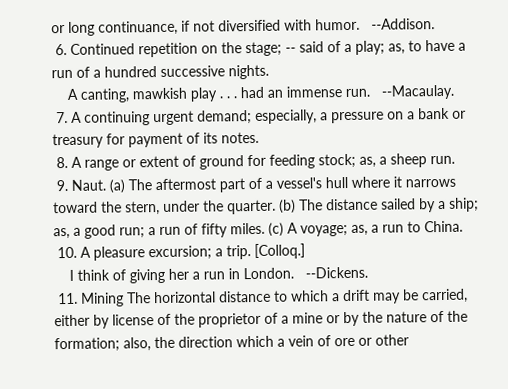or long continuance, if not diversified with humor.   --Addison.
 6. Continued repetition on the stage; -- said of a play; as, to have a run of a hundred successive nights.
    A canting, mawkish play . . . had an immense run.   --Macaulay.
 7. A continuing urgent demand; especially, a pressure on a bank or treasury for payment of its notes.
 8. A range or extent of ground for feeding stock; as, a sheep run.
 9. Naut. (a) The aftermost part of a vessel's hull where it narrows toward the stern, under the quarter. (b) The distance sailed by a ship; as, a good run; a run of fifty miles. (c) A voyage; as, a run to China.
 10. A pleasure excursion; a trip. [Colloq.]
    I think of giving her a run in London.   --Dickens.
 11. Mining The horizontal distance to which a drift may be carried, either by license of the proprietor of a mine or by the nature of the formation; also, the direction which a vein of ore or other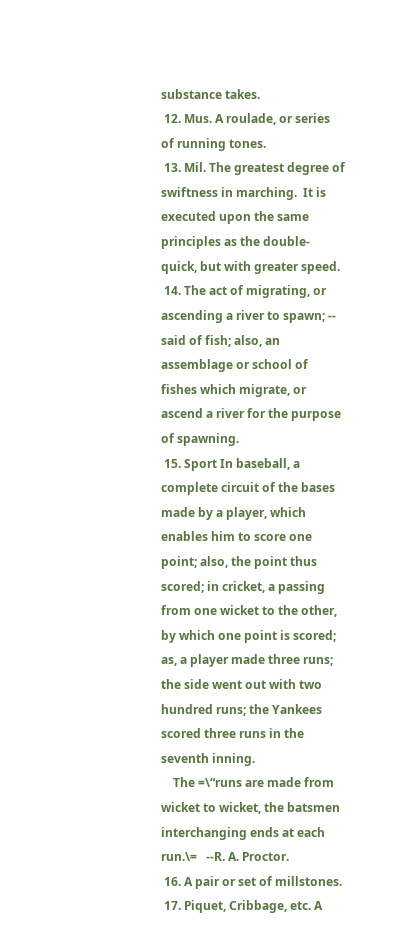substance takes.
 12. Mus. A roulade, or series of running tones.
 13. Mil. The greatest degree of swiftness in marching.  It is executed upon the same principles as the double-quick, but with greater speed.
 14. The act of migrating, or ascending a river to spawn; -- said of fish; also, an assemblage or school of fishes which migrate, or ascend a river for the purpose of spawning.
 15. Sport In baseball, a complete circuit of the bases made by a player, which enables him to score one point; also, the point thus scored; in cricket, a passing from one wicket to the other, by which one point is scored; as, a player made three runs; the side went out with two hundred runs; the Yankees scored three runs in the seventh inning.
    The =\“runs are made from wicket to wicket, the batsmen interchanging ends at each run.\=   --R. A. Proctor.
 16. A pair or set of millstones.
 17. Piquet, Cribbage, etc. A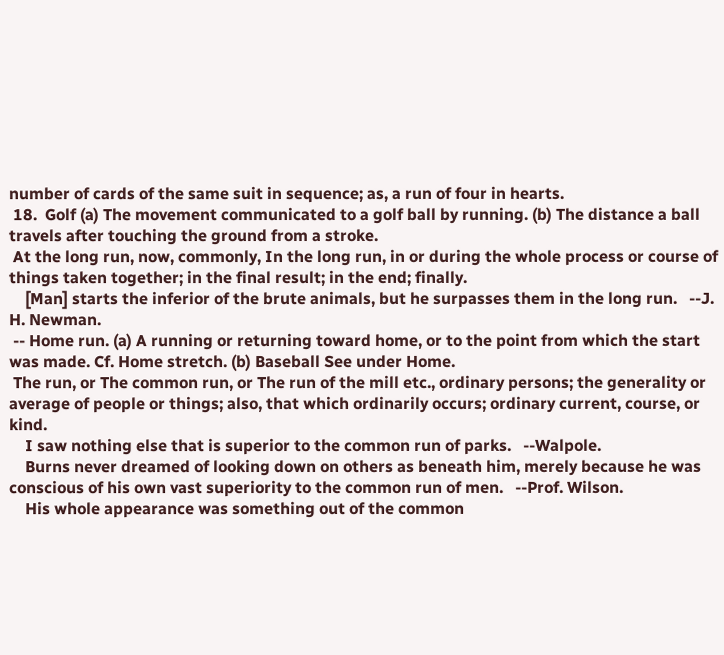number of cards of the same suit in sequence; as, a run of four in hearts.
 18.  Golf (a) The movement communicated to a golf ball by running. (b) The distance a ball travels after touching the ground from a stroke.
 At the long run, now, commonly, In the long run, in or during the whole process or course of things taken together; in the final result; in the end; finally.
    [Man] starts the inferior of the brute animals, but he surpasses them in the long run.   --J. H. Newman.
 -- Home run. (a) A running or returning toward home, or to the point from which the start was made. Cf. Home stretch. (b) Baseball See under Home.
 The run, or The common run, or The run of the mill etc., ordinary persons; the generality or average of people or things; also, that which ordinarily occurs; ordinary current, course, or kind.
    I saw nothing else that is superior to the common run of parks.   --Walpole.
    Burns never dreamed of looking down on others as beneath him, merely because he was conscious of his own vast superiority to the common run of men.   --Prof. Wilson.
    His whole appearance was something out of the common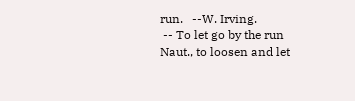run.   --W. Irving.
 -- To let go by the run Naut., to loosen and let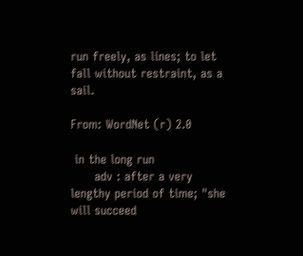run freely, as lines; to let fall without restraint, as a sail.

From: WordNet (r) 2.0

 in the long run
      adv : after a very lengthy period of time; "she will succeed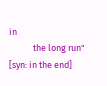in
            the long run" [syn: in the end]